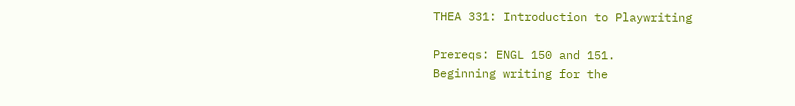THEA 331: Introduction to Playwriting

Prereqs: ENGL 150 and 151.
Beginning writing for the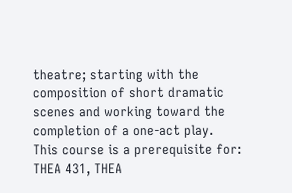theatre; starting with the composition of short dramatic scenes and working toward the completion of a one-act play.
This course is a prerequisite for: THEA 431, THEA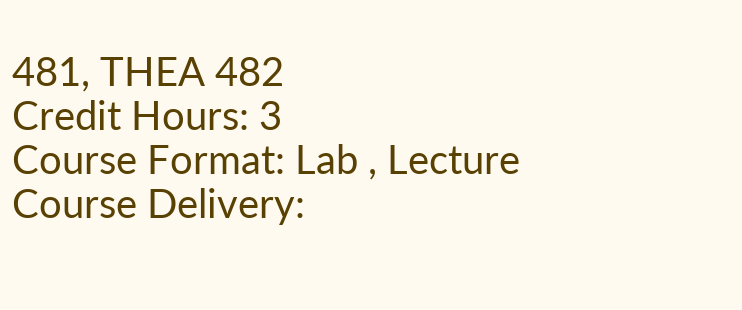481, THEA 482
Credit Hours: 3
Course Format: Lab , Lecture
Course Delivery: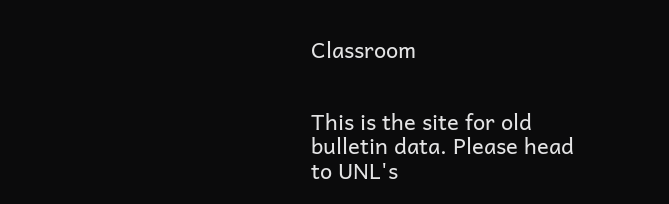Classroom


This is the site for old bulletin data. Please head to UNL's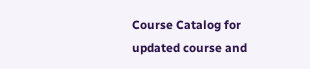Course Catalog for updated course and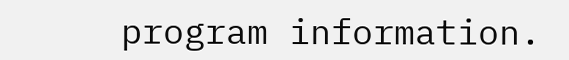program information.